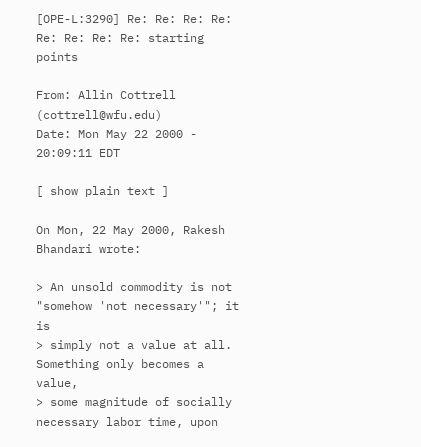[OPE-L:3290] Re: Re: Re: Re: Re: Re: Re: Re: starting points

From: Allin Cottrell (cottrell@wfu.edu)
Date: Mon May 22 2000 - 20:09:11 EDT

[ show plain text ]

On Mon, 22 May 2000, Rakesh Bhandari wrote:

> An unsold commodity is not "somehow 'not necessary'"; it is
> simply not a value at all. Something only becomes a value,
> some magnitude of socially necessary labor time, upon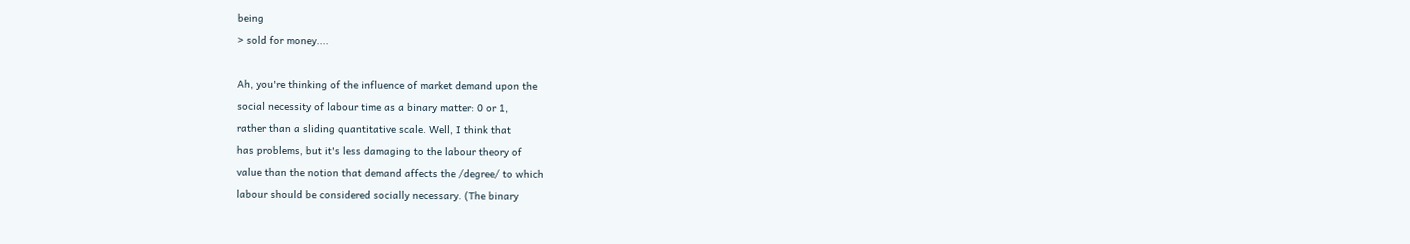being
> sold for money....

Ah, you're thinking of the influence of market demand upon the
social necessity of labour time as a binary matter: 0 or 1,
rather than a sliding quantitative scale. Well, I think that
has problems, but it's less damaging to the labour theory of
value than the notion that demand affects the /degree/ to which
labour should be considered socially necessary. (The binary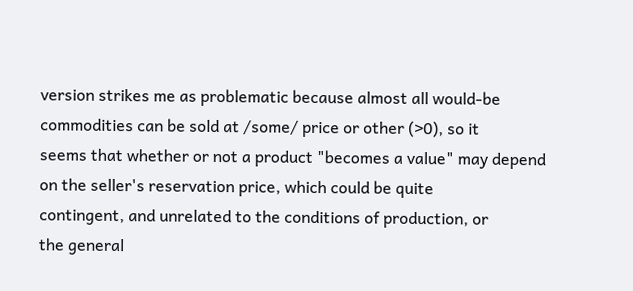version strikes me as problematic because almost all would-be
commodities can be sold at /some/ price or other (>0), so it
seems that whether or not a product "becomes a value" may depend
on the seller's reservation price, which could be quite
contingent, and unrelated to the conditions of production, or
the general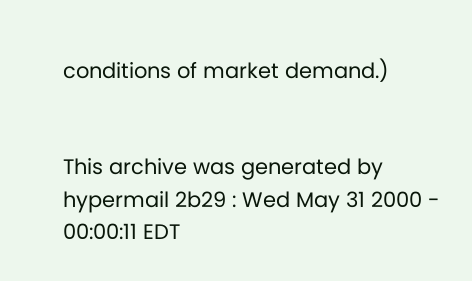conditions of market demand.)


This archive was generated by hypermail 2b29 : Wed May 31 2000 - 00:00:11 EDT